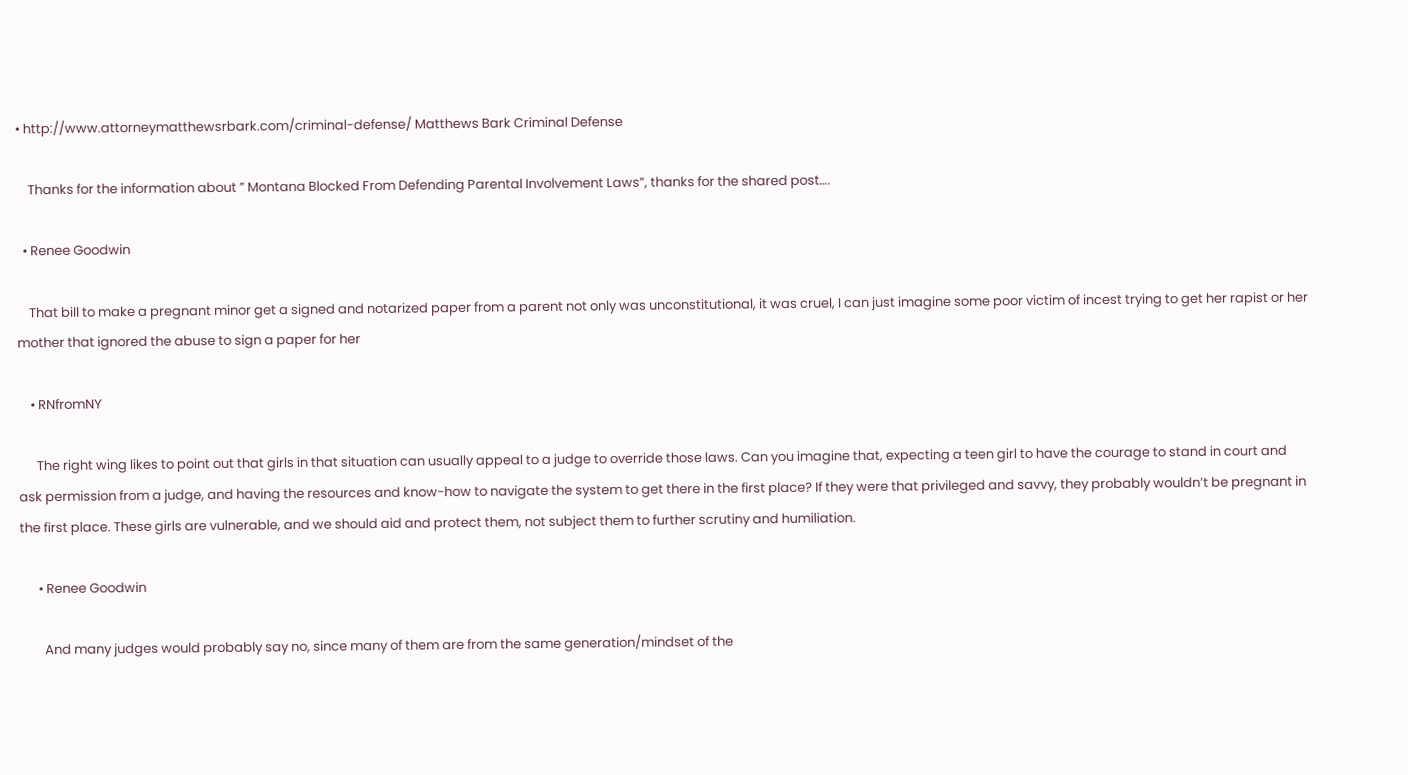• http://www.attorneymatthewsrbark.com/criminal-defense/ Matthews Bark Criminal Defense

    Thanks for the information about ” Montana Blocked From Defending Parental Involvement Laws”, thanks for the shared post….

  • Renee Goodwin

    That bill to make a pregnant minor get a signed and notarized paper from a parent not only was unconstitutional, it was cruel, I can just imagine some poor victim of incest trying to get her rapist or her mother that ignored the abuse to sign a paper for her

    • RNfromNY

      The right wing likes to point out that girls in that situation can usually appeal to a judge to override those laws. Can you imagine that, expecting a teen girl to have the courage to stand in court and ask permission from a judge, and having the resources and know-how to navigate the system to get there in the first place? If they were that privileged and savvy, they probably wouldn’t be pregnant in the first place. These girls are vulnerable, and we should aid and protect them, not subject them to further scrutiny and humiliation.

      • Renee Goodwin

        And many judges would probably say no, since many of them are from the same generation/mindset of the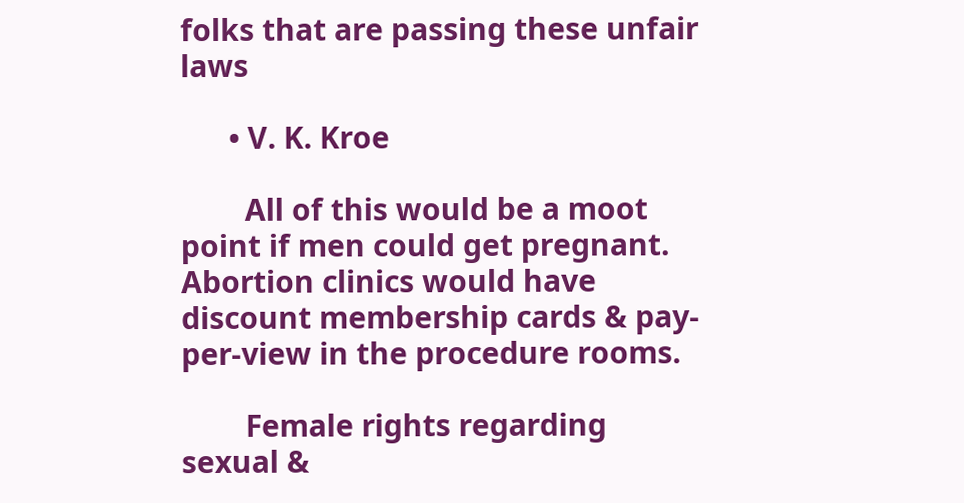folks that are passing these unfair laws

      • V. K. Kroe

        All of this would be a moot point if men could get pregnant. Abortion clinics would have discount membership cards & pay-per-view in the procedure rooms.

        Female rights regarding sexual &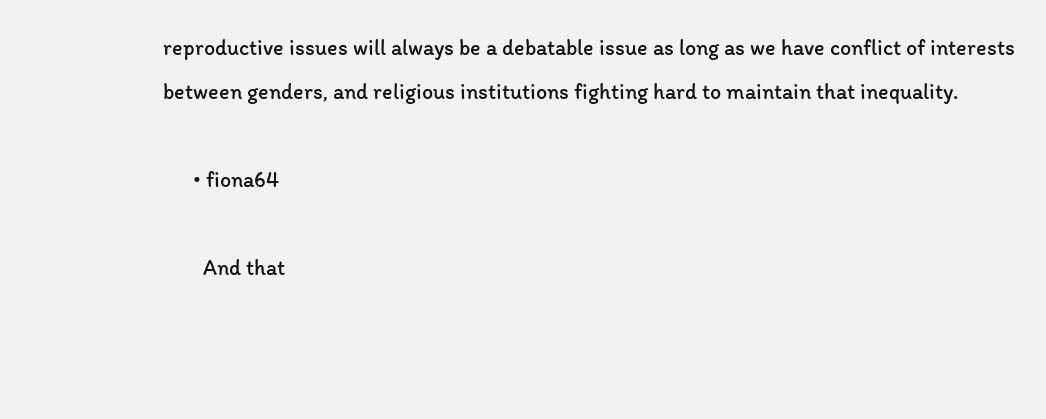reproductive issues will always be a debatable issue as long as we have conflict of interests between genders, and religious institutions fighting hard to maintain that inequality.

      • fiona64

        And that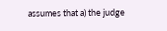assumes that a) the judge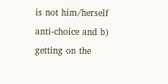is not him/herself anti-choice and b) getting on the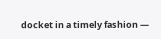docket in a timely fashion —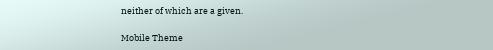neither of which are a given.

Mobile Theme